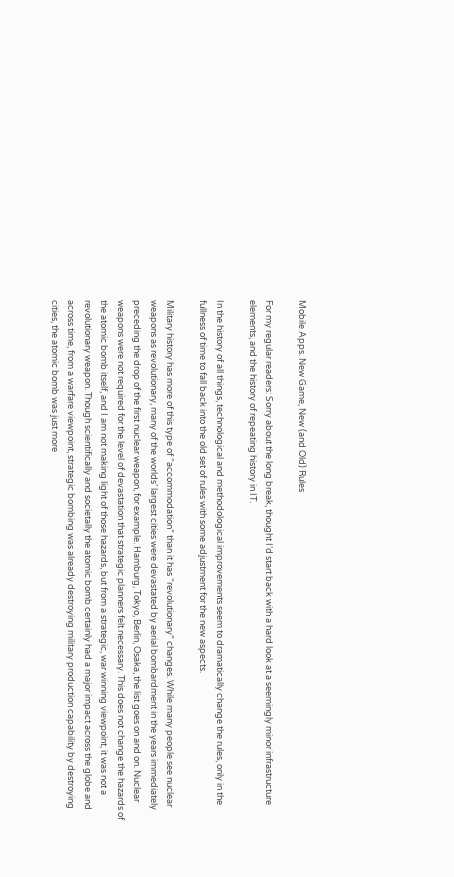Mobile Apps. New Game, New (and Old) Rules

For my regular readers: Sorry about the long break, thought I’d start back with a hard look at a seemingly minor infrastructure elements, and the history of repeating history in IT.

In the history of all things, technological and methodological improvements seem to dramatically change the rules, only in the fullness of time to fall back into the old set of rules with some adjustment for the new aspects.

Military history has more of this type of “accommodation” than it has “revolutionary” changes. While many people see nuclear weapons as revolutionary, many of the worlds’ largest cities were devastated by aerial bombardment in the years immediately preceding the drop of the first nuclear weapon, for example. Hamburg, Tokyo, Berlin, Osaka, the list goes on and on. Nuclear weapons were not required for the level of devastation that strategic planners felt necessary. This does not change the hazards of the atomic bomb itself, and I am not making light of those hazards, but from a strategic, war winning viewpoint, it was not a revolutionary weapon. Though scientifically and societally the atomic bomb certainly had a major impact across the globe and across time, from a warfare viewpoint, strategic bombing was already destroying military production capability by destroying cities, the atomic bomb was just more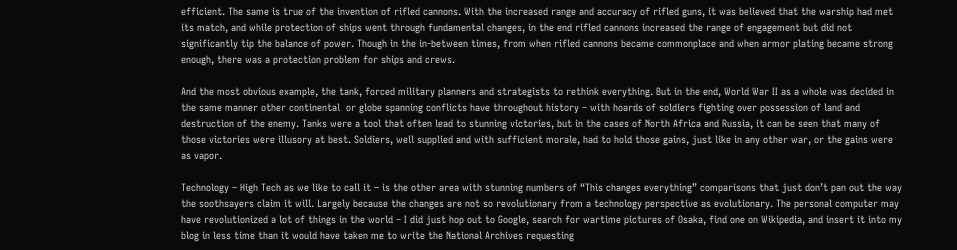efficient. The same is true of the invention of rifled cannons. With the increased range and accuracy of rifled guns, it was believed that the warship had met its match, and while protection of ships went through fundamental changes, in the end rifled cannons increased the range of engagement but did not significantly tip the balance of power. Though in the in-between times, from when rifled cannons became commonplace and when armor plating became strong enough, there was a protection problem for ships and crews.

And the most obvious example, the tank, forced military planners and strategists to rethink everything. But in the end, World War II as a whole was decided in the same manner other continental  or globe spanning conflicts have throughout history – with hoards of soldiers fighting over possession of land and destruction of the enemy. Tanks were a tool that often lead to stunning victories, but in the cases of North Africa and Russia, it can be seen that many of those victories were illusory at best. Soldiers, well supplied and with sufficient morale, had to hold those gains, just like in any other war, or the gains were as vapor.

Technology – High Tech as we like to call it – is the other area with stunning numbers of “This changes everything” comparisons that just don’t pan out the way the soothsayers claim it will. Largely because the changes are not so revolutionary from a technology perspective as evolutionary. The personal computer may have revolutionized a lot of things in the world – I did just hop out to Google, search for wartime pictures of Osaka, find one on Wikipedia, and insert it into my blog in less time than it would have taken me to write the National Archives requesting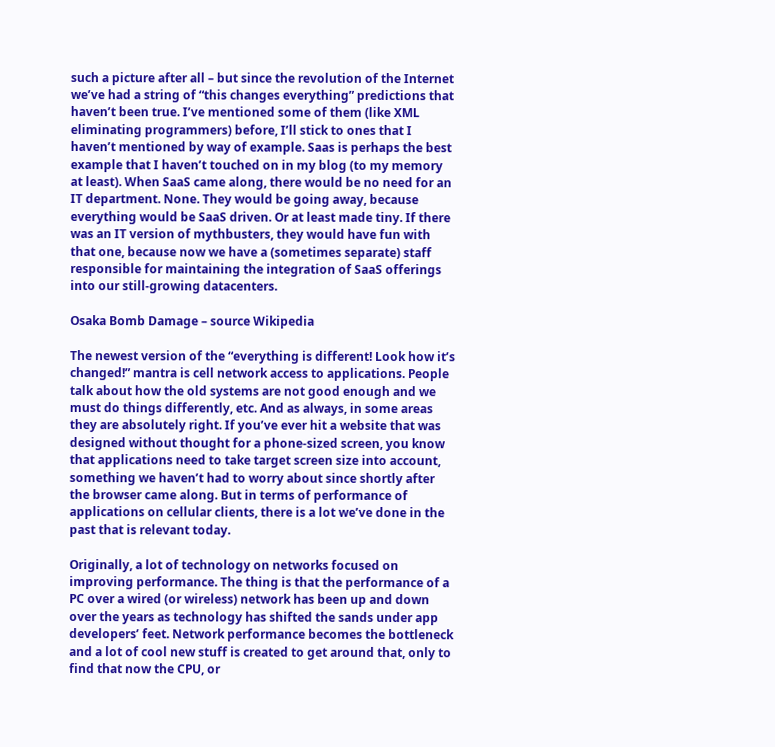such a picture after all – but since the revolution of the Internet we’ve had a string of “this changes everything” predictions that haven’t been true. I’ve mentioned some of them (like XML eliminating programmers) before, I’ll stick to ones that I haven’t mentioned by way of example. Saas is perhaps the best example that I haven’t touched on in my blog (to my memory at least). When SaaS came along, there would be no need for an IT department. None. They would be going away, because everything would be SaaS driven. Or at least made tiny. If there was an IT version of mythbusters, they would have fun with that one, because now we have a (sometimes separate) staff responsible for maintaining the integration of SaaS offerings into our still-growing datacenters.

Osaka Bomb Damage – source Wikipedia

The newest version of the “everything is different! Look how it’s changed!” mantra is cell network access to applications. People talk about how the old systems are not good enough and we must do things differently, etc. And as always, in some areas they are absolutely right. If you’ve ever hit a website that was designed without thought for a phone-sized screen, you know that applications need to take target screen size into account, something we haven’t had to worry about since shortly after the browser came along. But in terms of performance of applications on cellular clients, there is a lot we’ve done in the past that is relevant today.

Originally, a lot of technology on networks focused on improving performance. The thing is that the performance of a PC over a wired (or wireless) network has been up and down over the years as technology has shifted the sands under app developers’ feet. Network performance becomes the bottleneck and a lot of cool new stuff is created to get around that, only to find that now the CPU, or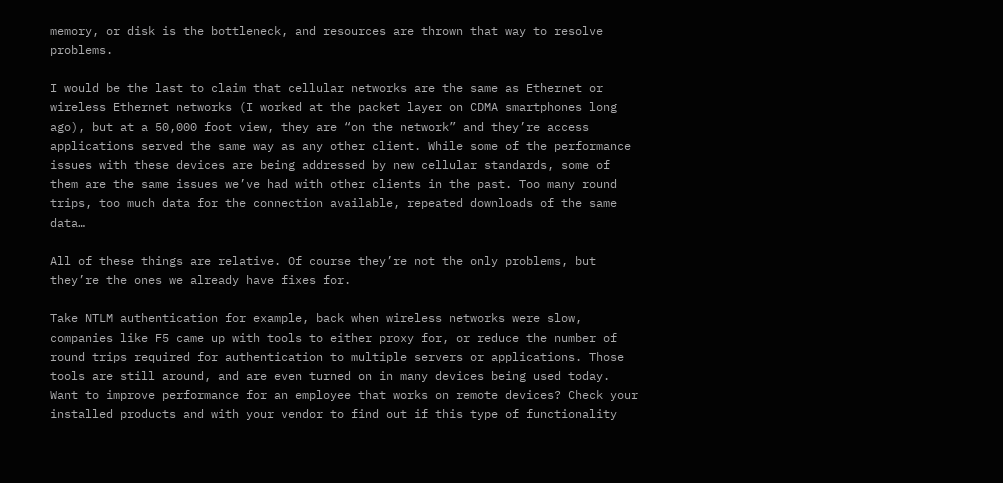memory, or disk is the bottleneck, and resources are thrown that way to resolve problems.

I would be the last to claim that cellular networks are the same as Ethernet or wireless Ethernet networks (I worked at the packet layer on CDMA smartphones long ago), but at a 50,000 foot view, they are “on the network” and they’re access applications served the same way as any other client. While some of the performance issues with these devices are being addressed by new cellular standards, some of them are the same issues we’ve had with other clients in the past. Too many round trips, too much data for the connection available, repeated downloads of the same data…

All of these things are relative. Of course they’re not the only problems, but they’re the ones we already have fixes for.

Take NTLM authentication for example, back when wireless networks were slow, companies like F5 came up with tools to either proxy for, or reduce the number of round trips required for authentication to multiple servers or applications. Those tools are still around, and are even turned on in many devices being used today. Want to improve performance for an employee that works on remote devices? Check your installed products and with your vendor to find out if this type of functionality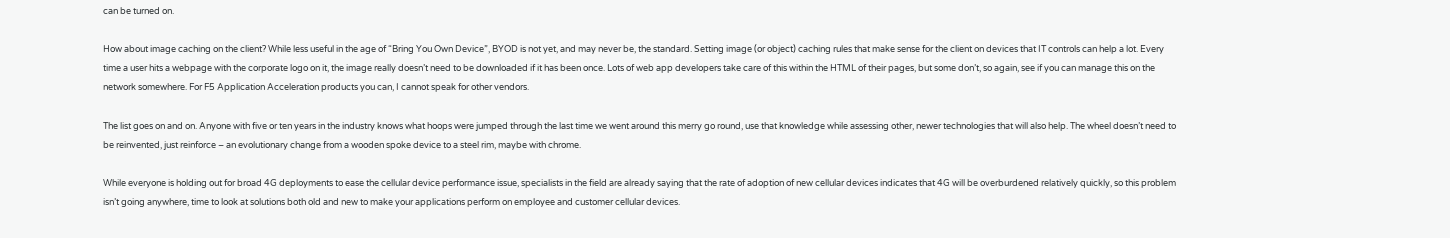can be turned on.

How about image caching on the client? While less useful in the age of “Bring You Own Device”, BYOD is not yet, and may never be, the standard. Setting image (or object) caching rules that make sense for the client on devices that IT controls can help a lot. Every time a user hits a webpage with the corporate logo on it, the image really doesn’t need to be downloaded if it has been once. Lots of web app developers take care of this within the HTML of their pages, but some don’t, so again, see if you can manage this on the network somewhere. For F5 Application Acceleration products you can, I cannot speak for other vendors.

The list goes on and on. Anyone with five or ten years in the industry knows what hoops were jumped through the last time we went around this merry go round, use that knowledge while assessing other, newer technologies that will also help. The wheel doesn’t need to be reinvented, just reinforce – an evolutionary change from a wooden spoke device to a steel rim, maybe with chrome.

While everyone is holding out for broad 4G deployments to ease the cellular device performance issue, specialists in the field are already saying that the rate of adoption of new cellular devices indicates that 4G will be overburdened relatively quickly, so this problem isn’t going anywhere, time to look at solutions both old and new to make your applications perform on employee and customer cellular devices.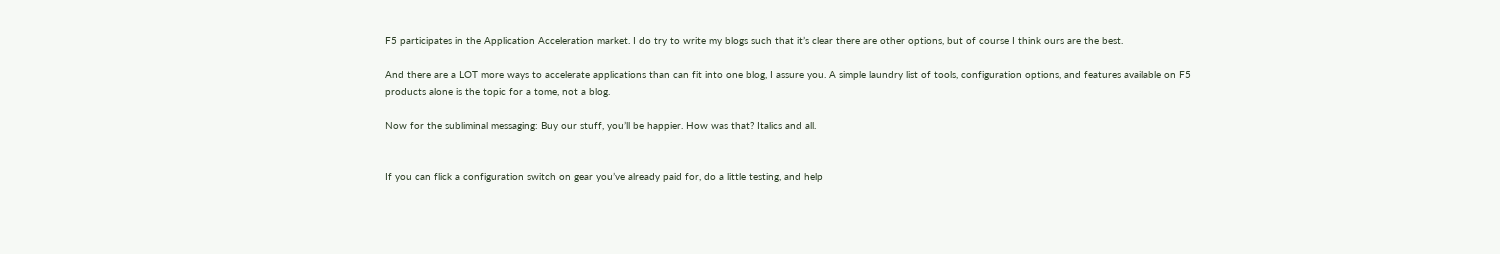F5 participates in the Application Acceleration market. I do try to write my blogs such that it’s clear there are other options, but of course I think ours are the best.

And there are a LOT more ways to accelerate applications than can fit into one blog, I assure you. A simple laundry list of tools, configuration options, and features available on F5 products alone is the topic for a tome, not a blog.

Now for the subliminal messaging: Buy our stuff, you’ll be happier. How was that? Italics and all.


If you can flick a configuration switch on gear you’ve already paid for, do a little testing, and help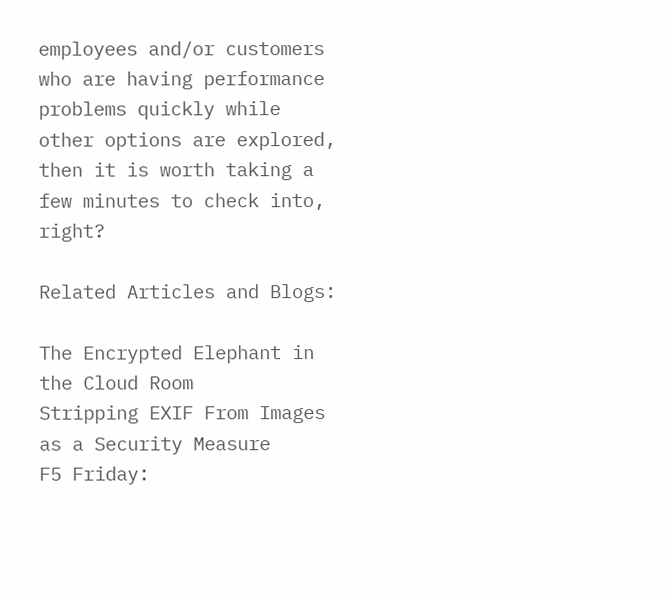employees and/or customers who are having performance problems quickly while other options are explored, then it is worth taking a few minutes to check into, right?

Related Articles and Blogs:

The Encrypted Elephant in the Cloud Room
Stripping EXIF From Images as a Security Measure
F5 Friday: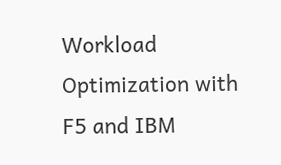Workload Optimization with F5 and IBM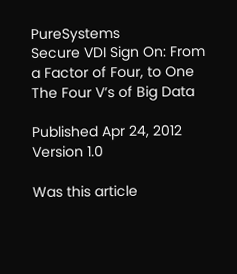PureSystems
Secure VDI Sign On: From a Factor of Four, to One
The Four V’s of Big Data

Published Apr 24, 2012
Version 1.0

Was this article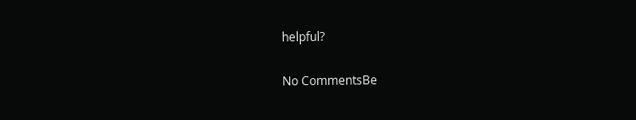helpful?

No CommentsBe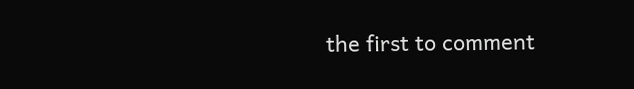the first to comment